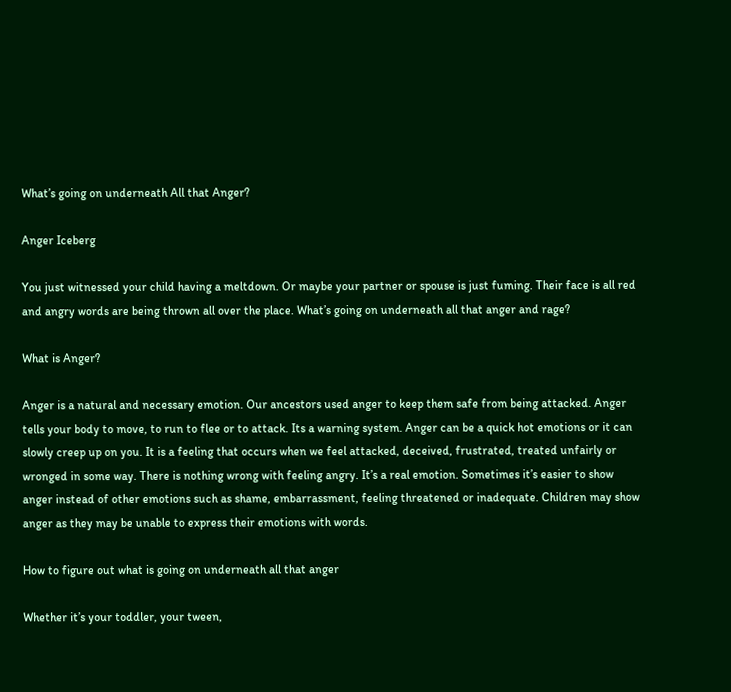What’s going on underneath All that Anger?

Anger Iceberg

You just witnessed your child having a meltdown. Or maybe your partner or spouse is just fuming. Their face is all red and angry words are being thrown all over the place. What’s going on underneath all that anger and rage?

What is Anger?

Anger is a natural and necessary emotion. Our ancestors used anger to keep them safe from being attacked. Anger tells your body to move, to run to flee or to attack. Its a warning system. Anger can be a quick hot emotions or it can slowly creep up on you. It is a feeling that occurs when we feel attacked, deceived, frustrated, treated unfairly or wronged in some way. There is nothing wrong with feeling angry. It’s a real emotion. Sometimes it’s easier to show anger instead of other emotions such as shame, embarrassment, feeling threatened or inadequate. Children may show anger as they may be unable to express their emotions with words.

How to figure out what is going on underneath all that anger

Whether it’s your toddler, your tween,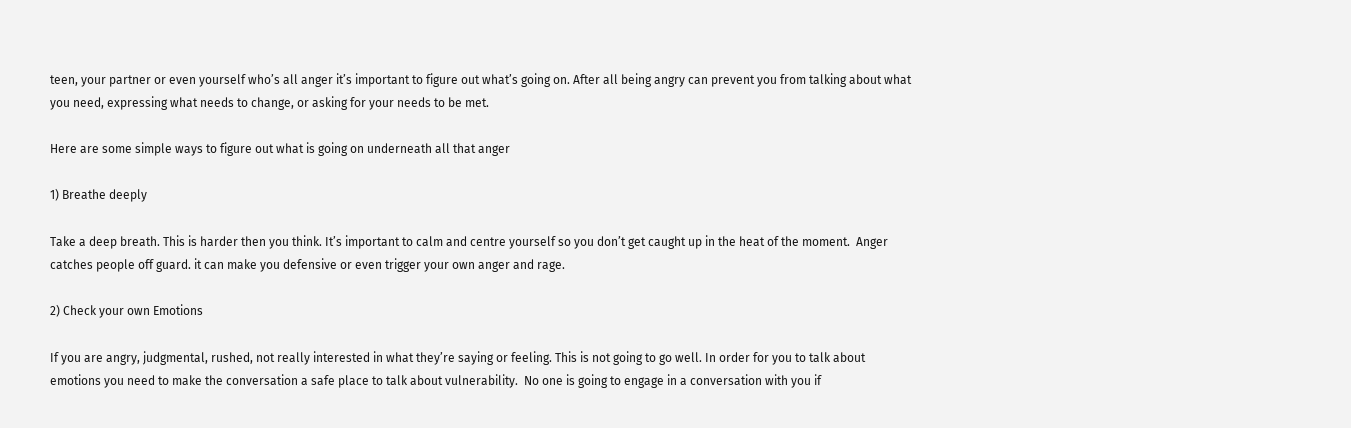teen, your partner or even yourself who’s all anger it’s important to figure out what’s going on. After all being angry can prevent you from talking about what you need, expressing what needs to change, or asking for your needs to be met.

Here are some simple ways to figure out what is going on underneath all that anger

1) Breathe deeply

Take a deep breath. This is harder then you think. It’s important to calm and centre yourself so you don’t get caught up in the heat of the moment.  Anger catches people off guard. it can make you defensive or even trigger your own anger and rage.

2) Check your own Emotions

If you are angry, judgmental, rushed, not really interested in what they’re saying or feeling. This is not going to go well. In order for you to talk about emotions you need to make the conversation a safe place to talk about vulnerability.  No one is going to engage in a conversation with you if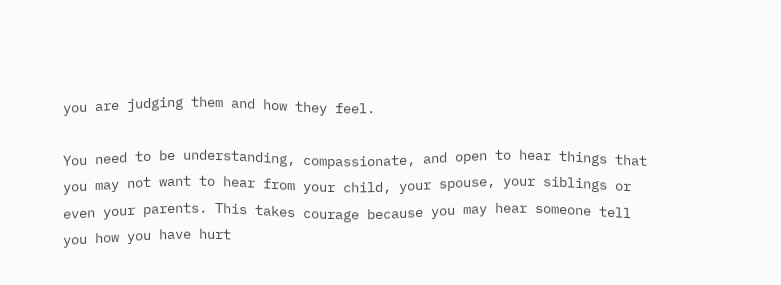you are judging them and how they feel.

You need to be understanding, compassionate, and open to hear things that you may not want to hear from your child, your spouse, your siblings or even your parents. This takes courage because you may hear someone tell you how you have hurt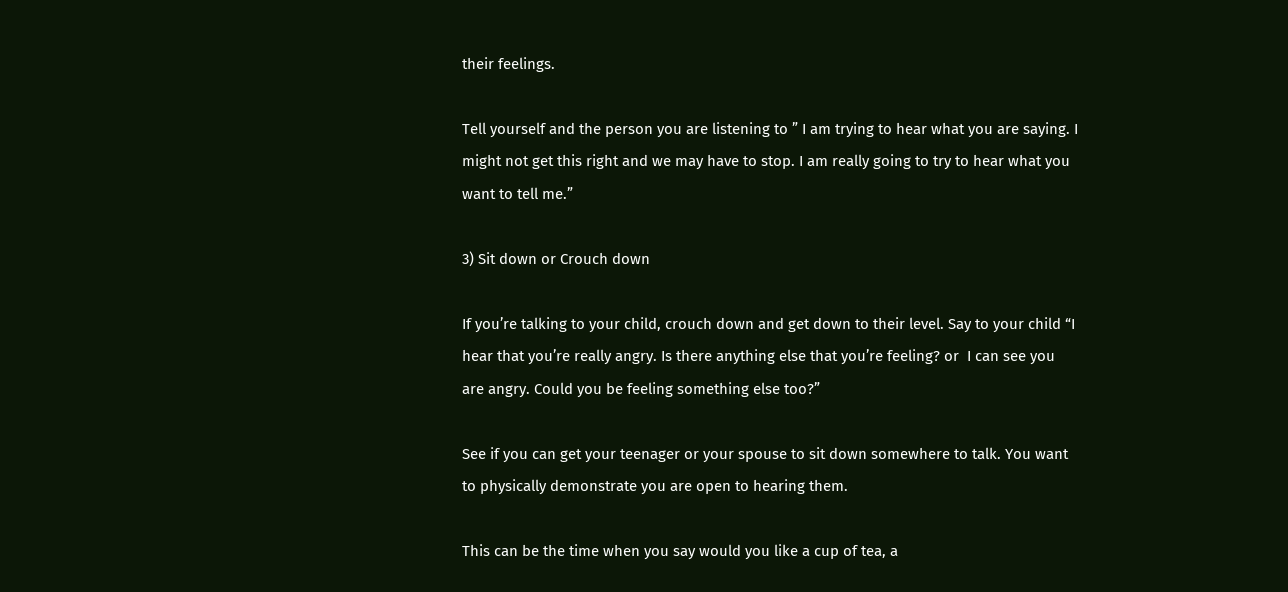their feelings.

Tell yourself and the person you are listening to ” I am trying to hear what you are saying. I might not get this right and we may have to stop. I am really going to try to hear what you want to tell me.”

3) Sit down or Crouch down

If you’re talking to your child, crouch down and get down to their level. Say to your child “I hear that you’re really angry. Is there anything else that you’re feeling? or  I can see you are angry. Could you be feeling something else too?”

See if you can get your teenager or your spouse to sit down somewhere to talk. You want to physically demonstrate you are open to hearing them.

This can be the time when you say would you like a cup of tea, a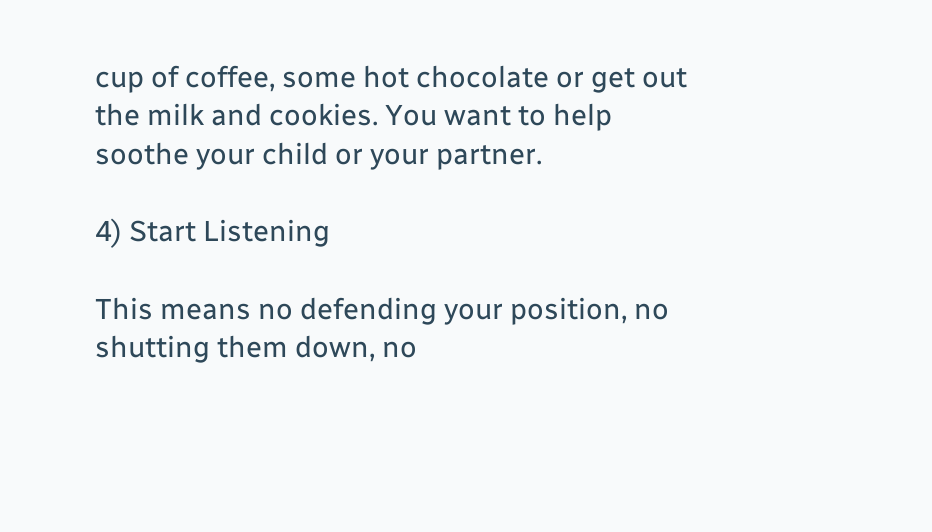cup of coffee, some hot chocolate or get out the milk and cookies. You want to help soothe your child or your partner.

4) Start Listening

This means no defending your position, no shutting them down, no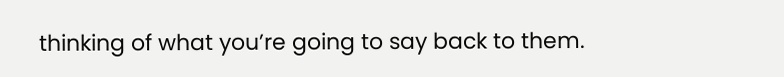thinking of what you’re going to say back to them.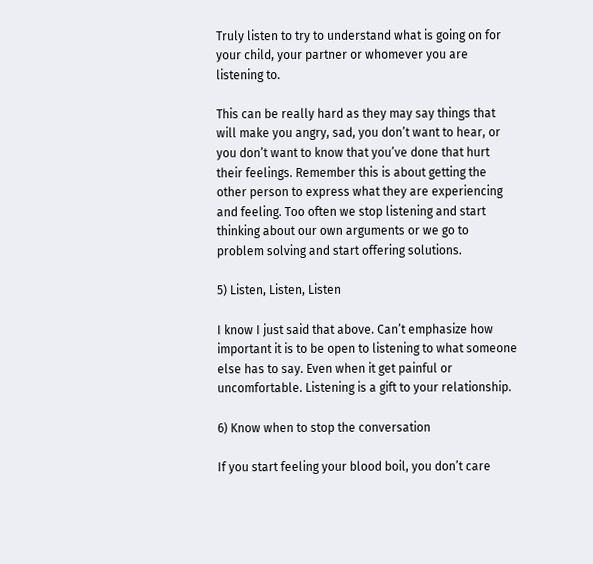Truly listen to try to understand what is going on for your child, your partner or whomever you are listening to.

This can be really hard as they may say things that will make you angry, sad, you don’t want to hear, or you don’t want to know that you’ve done that hurt their feelings. Remember this is about getting the other person to express what they are experiencing and feeling. Too often we stop listening and start thinking about our own arguments or we go to problem solving and start offering solutions.

5) Listen, Listen, Listen

I know I just said that above. Can’t emphasize how important it is to be open to listening to what someone else has to say. Even when it get painful or uncomfortable. Listening is a gift to your relationship.

6) Know when to stop the conversation

If you start feeling your blood boil, you don’t care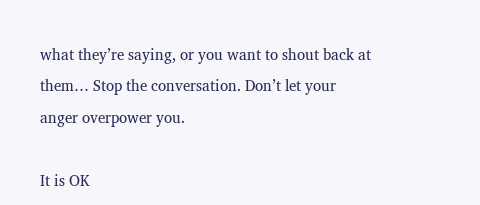what they’re saying, or you want to shout back at them… Stop the conversation. Don’t let your anger overpower you.

It is OK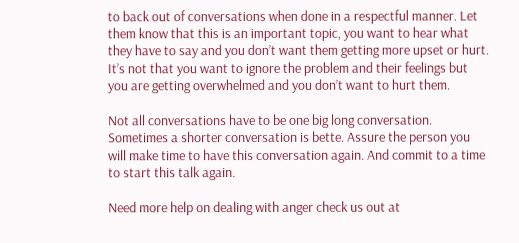to back out of conversations when done in a respectful manner. Let them know that this is an important topic, you want to hear what they have to say and you don’t want them getting more upset or hurt. It’s not that you want to ignore the problem and their feelings but you are getting overwhelmed and you don’t want to hurt them.

Not all conversations have to be one big long conversation. Sometimes a shorter conversation is bette. Assure the person you will make time to have this conversation again. And commit to a time to start this talk again.

Need more help on dealing with anger check us out at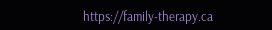https://family-therapy.ca